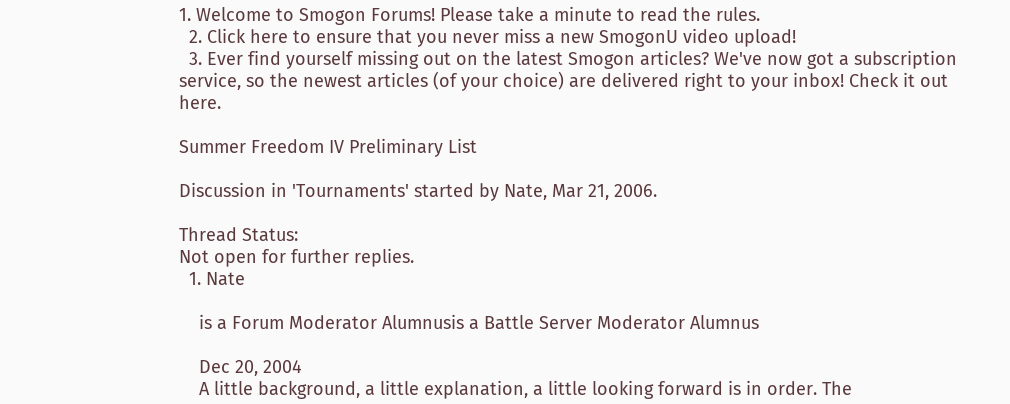1. Welcome to Smogon Forums! Please take a minute to read the rules.
  2. Click here to ensure that you never miss a new SmogonU video upload!
  3. Ever find yourself missing out on the latest Smogon articles? We've now got a subscription service, so the newest articles (of your choice) are delivered right to your inbox! Check it out here.

Summer Freedom IV Preliminary List

Discussion in 'Tournaments' started by Nate, Mar 21, 2006.

Thread Status:
Not open for further replies.
  1. Nate

    is a Forum Moderator Alumnusis a Battle Server Moderator Alumnus

    Dec 20, 2004
    A little background, a little explanation, a little looking forward is in order. The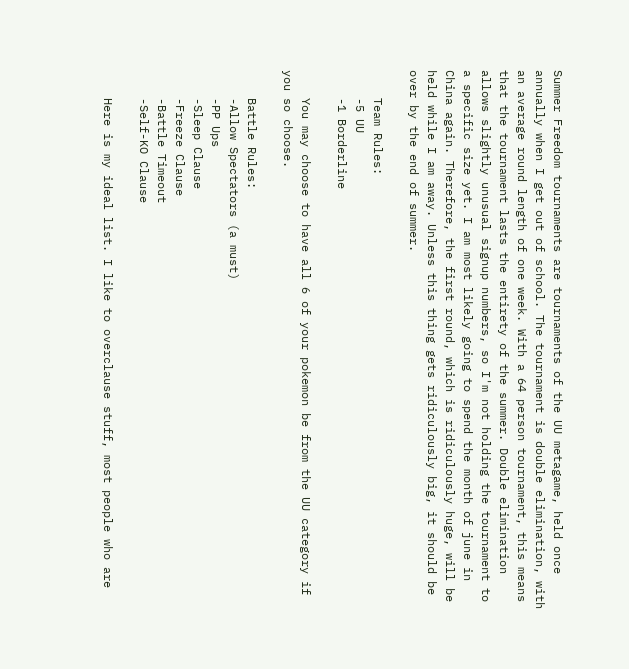Summer Freedom tournaments are tournaments of the UU metagame, held once annually when I get out of school. The tournament is double elimination, with an average round length of one week. With a 64 person tournament, this means that the tournament lasts the entirety of the summer. Double elimination allows slightly unusual signup numbers, so I'm not holding the tournament to a specific size yet. I am most likely going to spend the month of june in China again. Therefore, the first round, which is ridiculously huge, will be held while I am away. Unless this thing gets ridiculously big, it should be over by the end of summer.

    Team Rules:
    -5 UU
    -1 Borderline

    You may choose to have all 6 of your pokemon be from the UU category if you so choose.

    Battle Rules:
    -Allow Spectators (a must)
    -PP Ups
    -Sleep Clause
    -Freeze Clause
    -Battle Timeout
    -Self-KO Clause

    Here is my ideal list. I like to overclause stuff, most people who are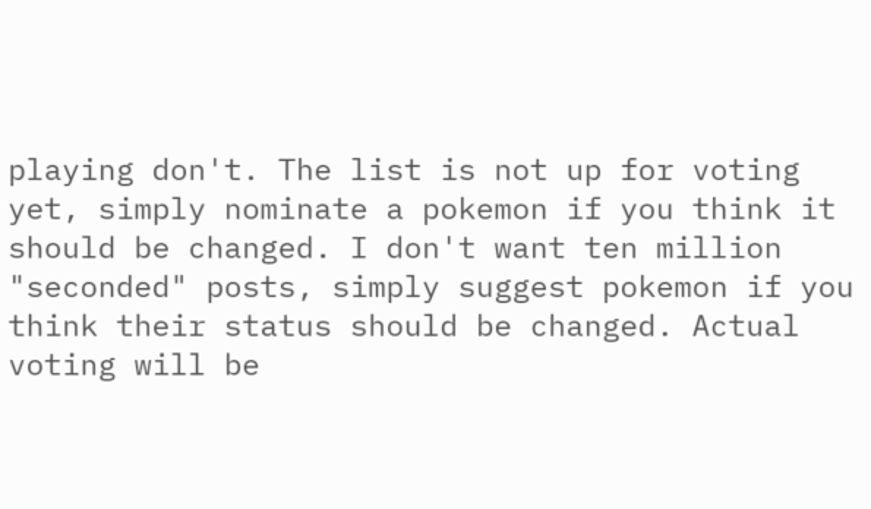playing don't. The list is not up for voting yet, simply nominate a pokemon if you think it should be changed. I don't want ten million "seconded" posts, simply suggest pokemon if you think their status should be changed. Actual voting will be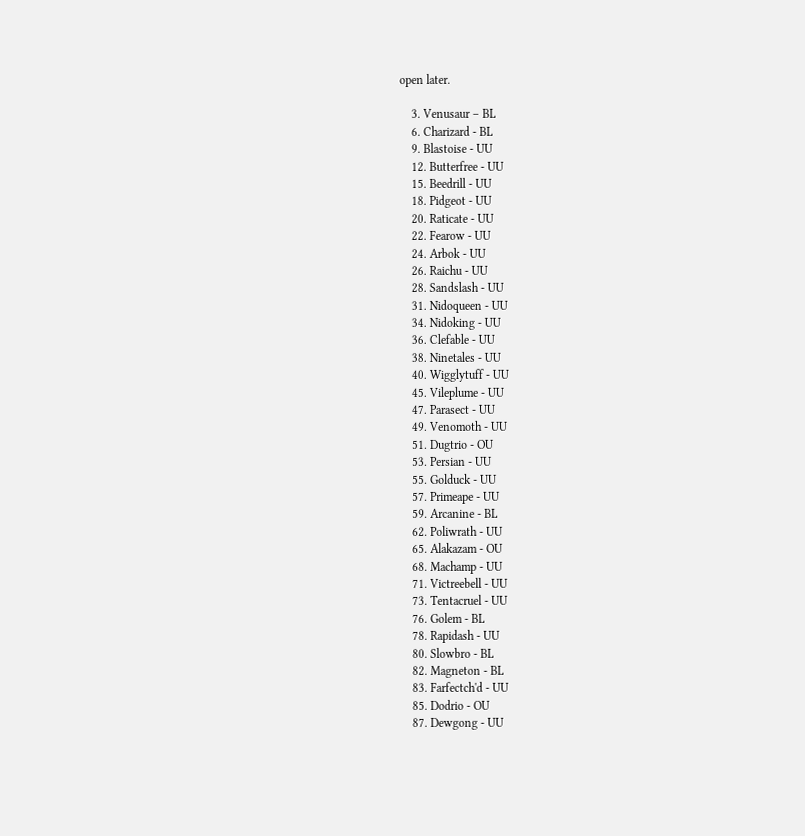open later.

    3. Venusaur – BL
    6. Charizard - BL
    9. Blastoise - UU
    12. Butterfree - UU
    15. Beedrill - UU
    18. Pidgeot - UU
    20. Raticate - UU
    22. Fearow - UU
    24. Arbok - UU
    26. Raichu - UU
    28. Sandslash - UU
    31. Nidoqueen - UU
    34. Nidoking - UU
    36. Clefable - UU
    38. Ninetales - UU
    40. Wigglytuff - UU
    45. Vileplume - UU
    47. Parasect - UU
    49. Venomoth - UU
    51. Dugtrio - OU
    53. Persian - UU
    55. Golduck - UU
    57. Primeape - UU
    59. Arcanine - BL
    62. Poliwrath - UU
    65. Alakazam - OU
    68. Machamp - UU
    71. Victreebell - UU
    73. Tentacruel - UU
    76. Golem - BL
    78. Rapidash - UU
    80. Slowbro - BL
    82. Magneton - BL
    83. Farfectch'd - UU
    85. Dodrio - OU
    87. Dewgong - UU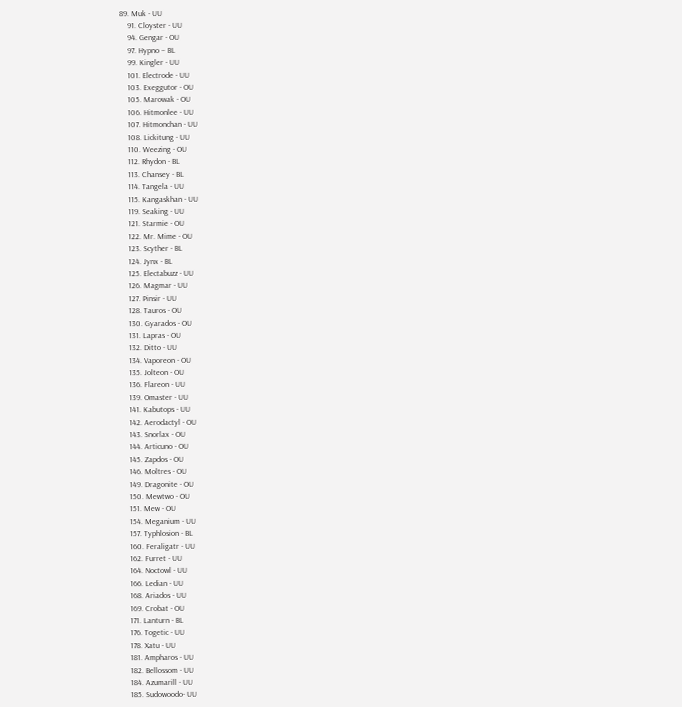89. Muk - UU
    91. Cloyster - UU
    94. Gengar - OU
    97. Hypno – BL
    99. Kingler - UU
    101. Electrode - UU
    103. Exeggutor - OU
    105. Marowak - OU
    106. Hitmonlee - UU
    107. Hitmonchan - UU
    108. Lickitung - UU
    110. Weezing - OU
    112. Rhydon - BL
    113. Chansey - BL
    114. Tangela - UU
    115. Kangaskhan - UU
    119. Seaking - UU
    121. Starmie - OU
    122. Mr. Mime - OU
    123. Scyther - BL
    124. Jynx - BL
    125. Electabuzz - UU
    126. Magmar - UU
    127. Pinsir - UU
    128. Tauros - OU
    130. Gyarados - OU
    131. Lapras - OU
    132. Ditto - UU
    134. Vaporeon - OU
    135. Jolteon - OU
    136. Flareon - UU
    139. Omaster - UU
    141. Kabutops - UU
    142. Aerodactyl - OU
    143. Snorlax - OU
    144. Articuno - OU
    145. Zapdos - OU
    146. Moltres - OU
    149. Dragonite - OU
    150. Mewtwo - OU
    151. Mew - OU
    154. Meganium - UU
    157. Typhlosion - BL
    160. Feraligatr - UU
    162. Furret - UU
    164. Noctowl - UU
    166. Ledian - UU
    168. Ariados - UU
    169. Crobat - OU
    171. Lanturn - BL
    176. Togetic - UU
    178. Xatu - UU
    181. Ampharos - UU
    182. Bellossom - UU
    184. Azumarill - UU
    185. Sudowoodo- UU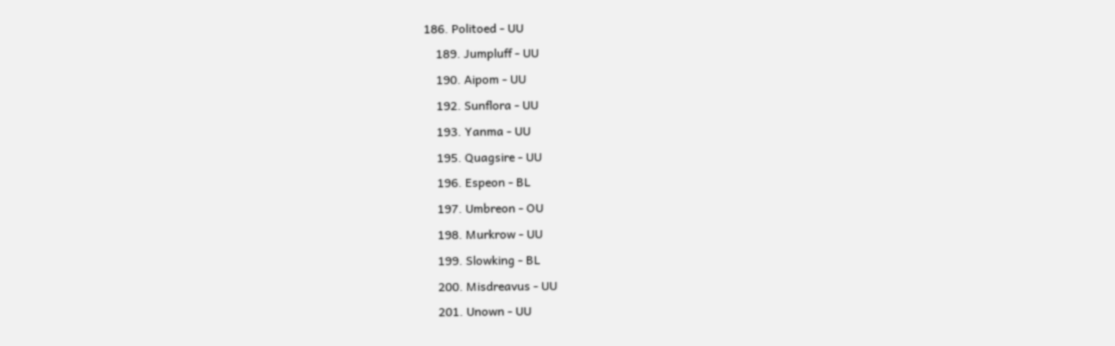186. Politoed - UU
    189. Jumpluff - UU
    190. Aipom - UU
    192. Sunflora - UU
    193. Yanma - UU
    195. Quagsire - UU
    196. Espeon - BL
    197. Umbreon - OU
    198. Murkrow - UU
    199. Slowking - BL
    200. Misdreavus - UU
    201. Unown - UU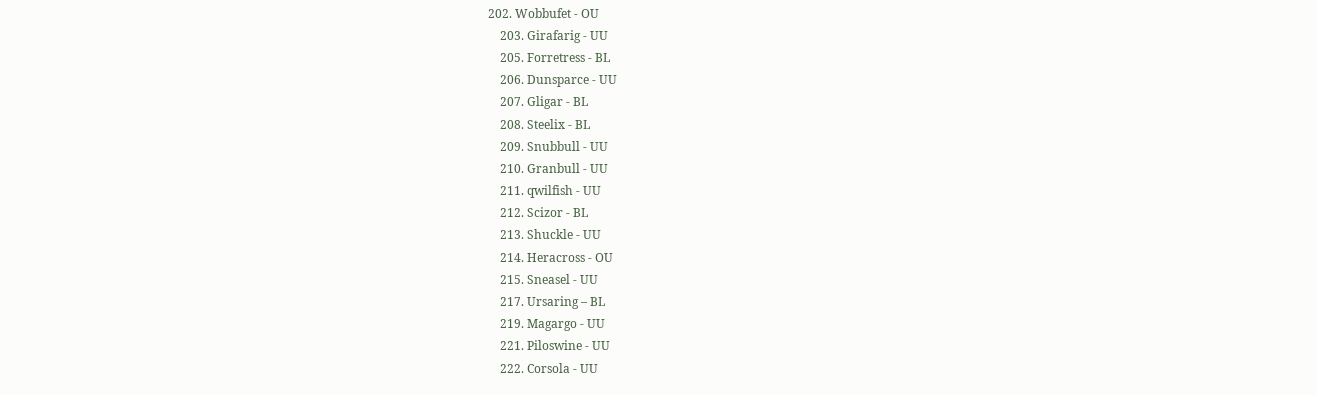202. Wobbufet - OU
    203. Girafarig - UU
    205. Forretress - BL
    206. Dunsparce - UU
    207. Gligar - BL
    208. Steelix - BL
    209. Snubbull - UU
    210. Granbull - UU
    211. qwilfish - UU
    212. Scizor - BL
    213. Shuckle - UU
    214. Heracross - OU
    215. Sneasel - UU
    217. Ursaring – BL
    219. Magargo - UU
    221. Piloswine - UU
    222. Corsola - UU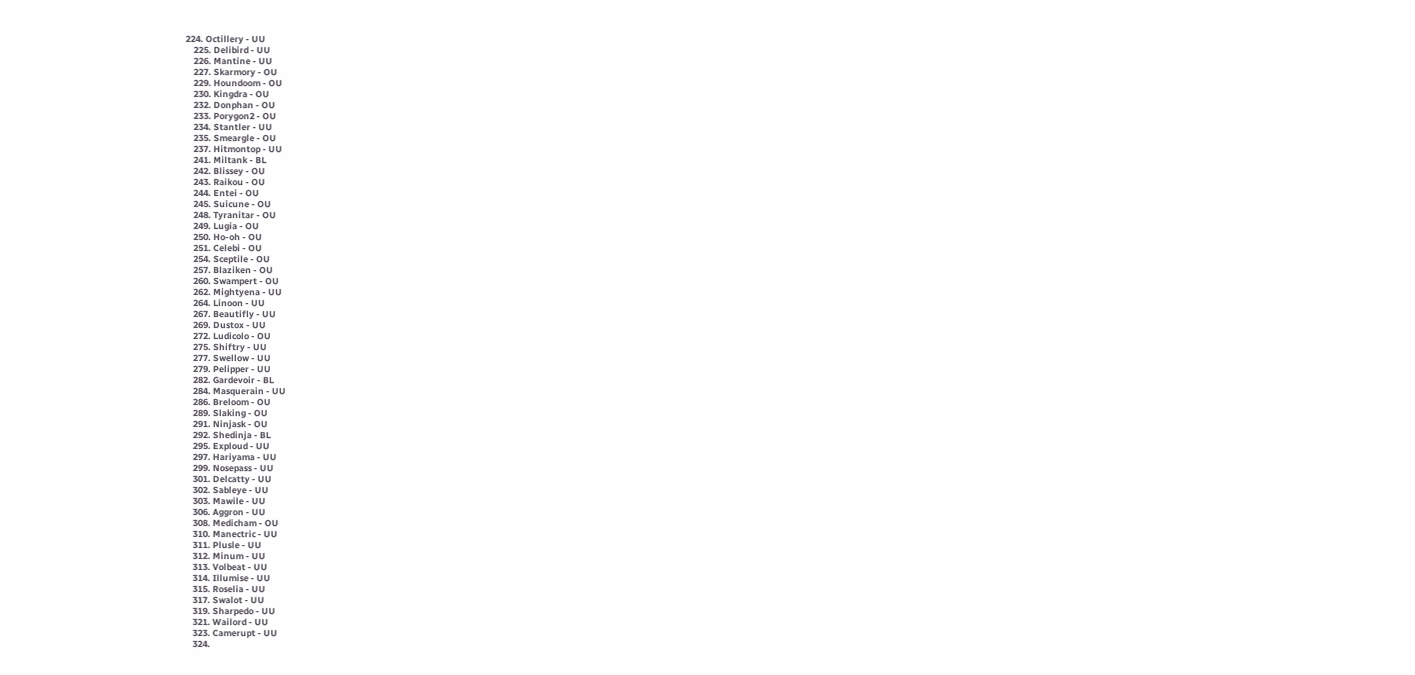224. Octillery - UU
    225. Delibird - UU
    226. Mantine - UU
    227. Skarmory - OU
    229. Houndoom - OU
    230. Kingdra - OU
    232. Donphan - OU
    233. Porygon2 - OU
    234. Stantler - UU
    235. Smeargle - OU
    237. Hitmontop - UU
    241. Miltank - BL
    242. Blissey - OU
    243. Raikou - OU
    244. Entei - OU
    245. Suicune - OU
    248. Tyranitar - OU
    249. Lugia - OU
    250. Ho-oh - OU
    251. Celebi - OU
    254. Sceptile - OU
    257. Blaziken - OU
    260. Swampert - OU
    262. Mightyena - UU
    264. Linoon - UU
    267. Beautifly - UU
    269. Dustox - UU
    272. Ludicolo - OU
    275. Shiftry - UU
    277. Swellow - UU
    279. Pelipper - UU
    282. Gardevoir - BL
    284. Masquerain - UU
    286. Breloom - OU
    289. Slaking - OU
    291. Ninjask - OU
    292. Shedinja - BL
    295. Exploud - UU
    297. Hariyama - UU
    299. Nosepass - UU
    301. Delcatty - UU
    302. Sableye - UU
    303. Mawile - UU
    306. Aggron - UU
    308. Medicham - OU
    310. Manectric - UU
    311. Plusle - UU
    312. Minum - UU
    313. Volbeat - UU
    314. Illumise - UU
    315. Roselia - UU
    317. Swalot - UU
    319. Sharpedo - UU
    321. Wailord - UU
    323. Camerupt - UU
    324.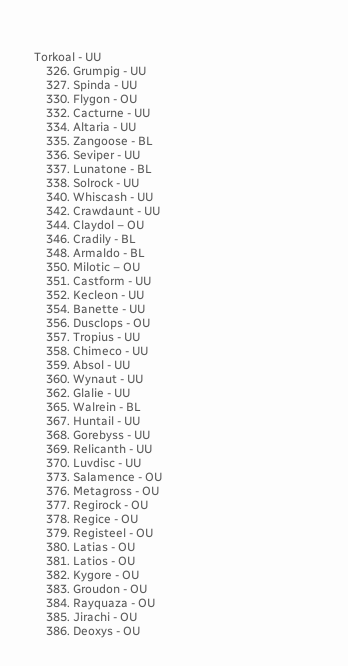Torkoal - UU
    326. Grumpig - UU
    327. Spinda - UU
    330. Flygon - OU
    332. Cacturne - UU
    334. Altaria - UU
    335. Zangoose - BL
    336. Seviper - UU
    337. Lunatone - BL
    338. Solrock - UU
    340. Whiscash - UU
    342. Crawdaunt - UU
    344. Claydol – OU
    346. Cradily - BL
    348. Armaldo - BL
    350. Milotic – OU
    351. Castform - UU
    352. Kecleon - UU
    354. Banette - UU
    356. Dusclops - OU
    357. Tropius - UU
    358. Chimeco - UU
    359. Absol - UU
    360. Wynaut - UU
    362. Glalie - UU
    365. Walrein - BL
    367. Huntail - UU
    368. Gorebyss - UU
    369. Relicanth - UU
    370. Luvdisc - UU
    373. Salamence - OU
    376. Metagross - OU
    377. Regirock - OU
    378. Regice - OU
    379. Registeel - OU
    380. Latias - OU
    381. Latios - OU
    382. Kygore - OU
    383. Groudon - OU
    384. Rayquaza - OU
    385. Jirachi - OU
    386. Deoxys - OU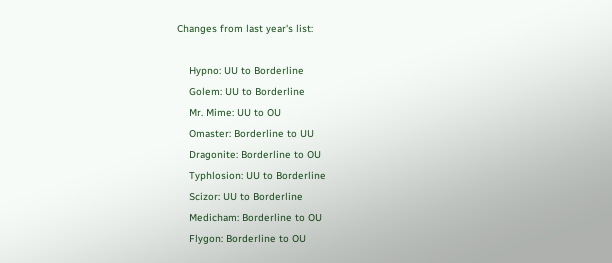Changes from last year's list:

    Hypno: UU to Borderline
    Golem: UU to Borderline
    Mr. Mime: UU to OU
    Omaster: Borderline to UU
    Dragonite: Borderline to OU
    Typhlosion: UU to Borderline
    Scizor: UU to Borderline
    Medicham: Borderline to OU
    Flygon: Borderline to OU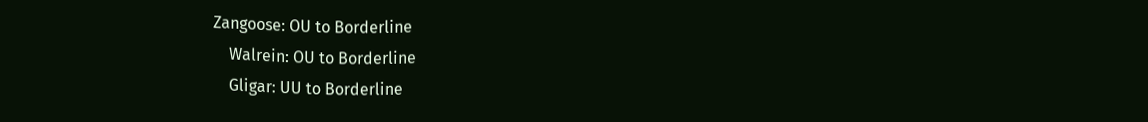Zangoose: OU to Borderline
    Walrein: OU to Borderline
    Gligar: UU to Borderline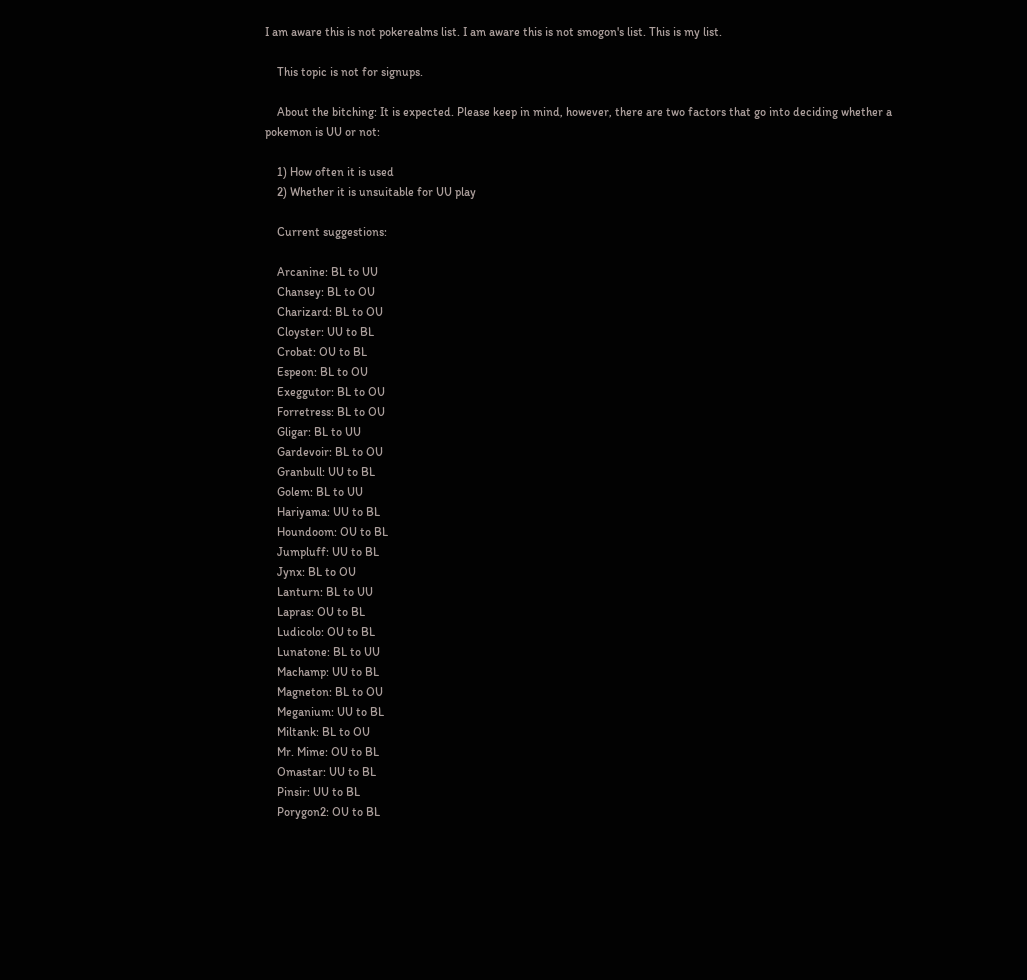I am aware this is not pokerealms list. I am aware this is not smogon's list. This is my list.

    This topic is not for signups.

    About the bitching: It is expected. Please keep in mind, however, there are two factors that go into deciding whether a pokemon is UU or not:

    1) How often it is used
    2) Whether it is unsuitable for UU play

    Current suggestions:

    Arcanine: BL to UU
    Chansey: BL to OU
    Charizard: BL to OU
    Cloyster: UU to BL
    Crobat: OU to BL
    Espeon: BL to OU
    Exeggutor: BL to OU
    Forretress: BL to OU
    Gligar: BL to UU
    Gardevoir: BL to OU
    Granbull: UU to BL
    Golem: BL to UU
    Hariyama: UU to BL
    Houndoom: OU to BL
    Jumpluff: UU to BL
    Jynx: BL to OU
    Lanturn: BL to UU
    Lapras: OU to BL
    Ludicolo: OU to BL
    Lunatone: BL to UU
    Machamp: UU to BL
    Magneton: BL to OU
    Meganium: UU to BL
    Miltank: BL to OU
    Mr. Mime: OU to BL
    Omastar: UU to BL
    Pinsir: UU to BL
    Porygon2: OU to BL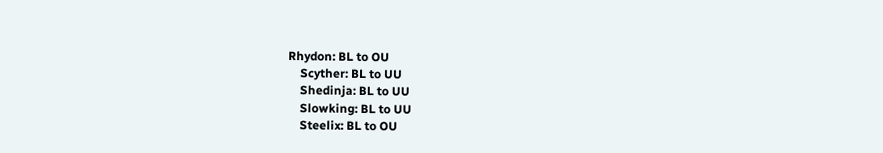Rhydon: BL to OU
    Scyther: BL to UU
    Shedinja: BL to UU
    Slowking: BL to UU
    Steelix: BL to OU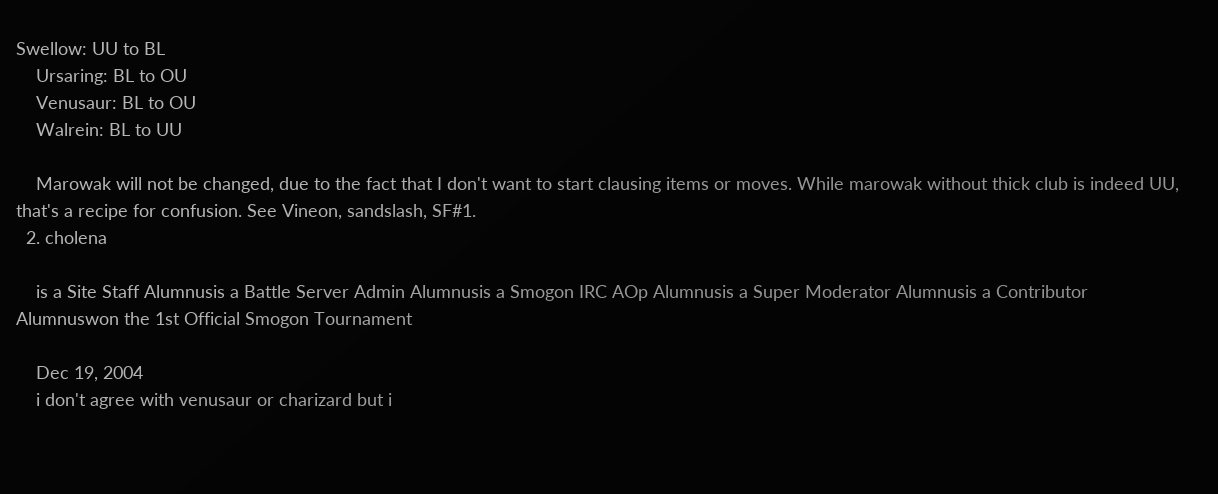Swellow: UU to BL
    Ursaring: BL to OU
    Venusaur: BL to OU
    Walrein: BL to UU

    Marowak will not be changed, due to the fact that I don't want to start clausing items or moves. While marowak without thick club is indeed UU, that's a recipe for confusion. See Vineon, sandslash, SF#1.
  2. cholena

    is a Site Staff Alumnusis a Battle Server Admin Alumnusis a Smogon IRC AOp Alumnusis a Super Moderator Alumnusis a Contributor Alumnuswon the 1st Official Smogon Tournament

    Dec 19, 2004
    i don't agree with venusaur or charizard but i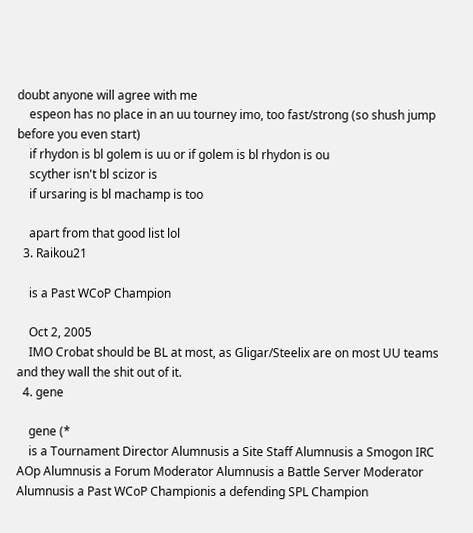doubt anyone will agree with me
    espeon has no place in an uu tourney imo, too fast/strong (so shush jump before you even start)
    if rhydon is bl golem is uu or if golem is bl rhydon is ou
    scyther isn't bl scizor is
    if ursaring is bl machamp is too

    apart from that good list lol
  3. Raikou21

    is a Past WCoP Champion

    Oct 2, 2005
    IMO Crobat should be BL at most, as Gligar/Steelix are on most UU teams and they wall the shit out of it.
  4. gene

    gene (*
    is a Tournament Director Alumnusis a Site Staff Alumnusis a Smogon IRC AOp Alumnusis a Forum Moderator Alumnusis a Battle Server Moderator Alumnusis a Past WCoP Championis a defending SPL Champion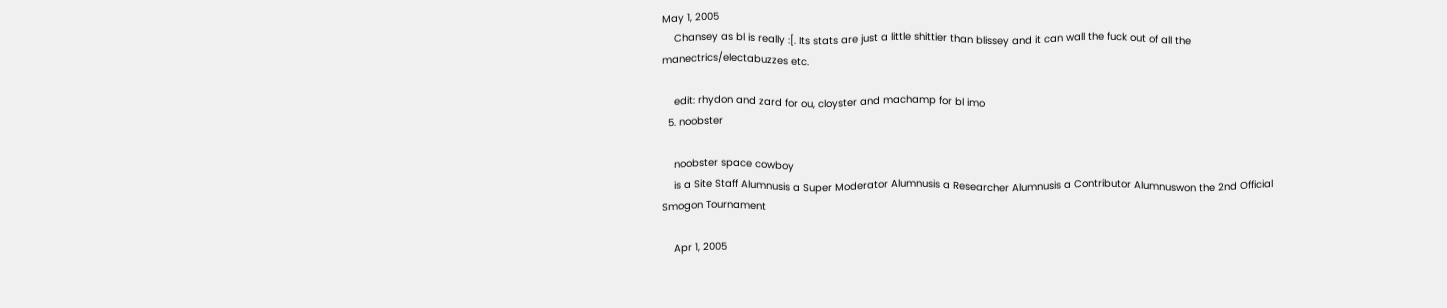May 1, 2005
    Chansey as bl is really :[. Its stats are just a little shittier than blissey and it can wall the fuck out of all the manectrics/electabuzzes etc.

    edit: rhydon and zard for ou, cloyster and machamp for bl imo
  5. noobster

    noobster space cowboy
    is a Site Staff Alumnusis a Super Moderator Alumnusis a Researcher Alumnusis a Contributor Alumnuswon the 2nd Official Smogon Tournament

    Apr 1, 2005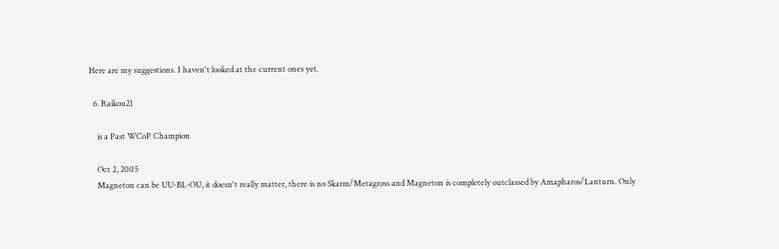Here are my suggestions. I haven't looked at the current ones yet.

  6. Raikou21

    is a Past WCoP Champion

    Oct 2, 2005
    Magneton can be UU-BL-OU, it doesn't really matter, there is no Skarm/Metagross and Magneton is completely outclassed by Amapharos/Lanturn. Only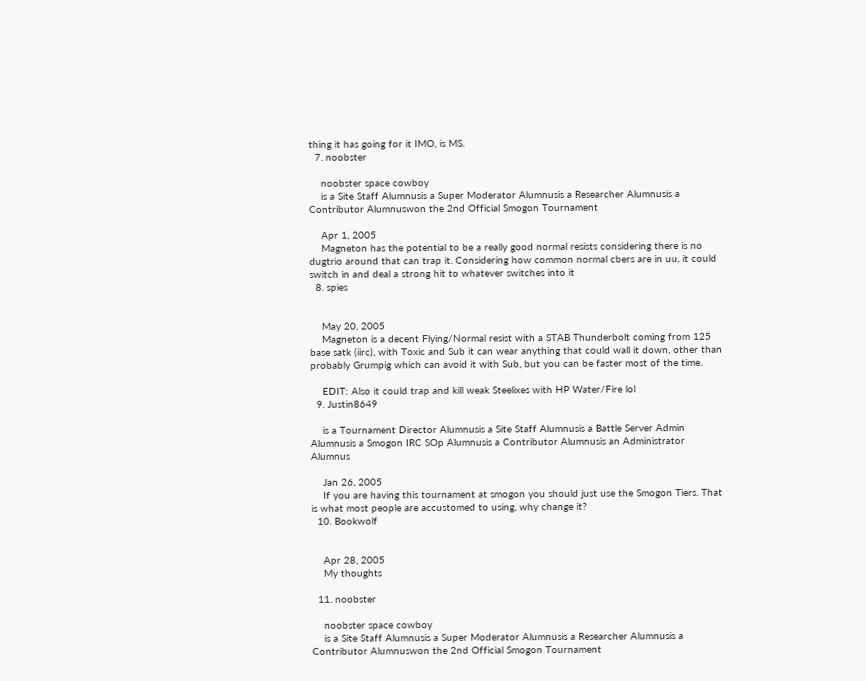thing it has going for it IMO, is MS.
  7. noobster

    noobster space cowboy
    is a Site Staff Alumnusis a Super Moderator Alumnusis a Researcher Alumnusis a Contributor Alumnuswon the 2nd Official Smogon Tournament

    Apr 1, 2005
    Magneton has the potential to be a really good normal resists considering there is no dugtrio around that can trap it. Considering how common normal cbers are in uu, it could switch in and deal a strong hit to whatever switches into it
  8. spies


    May 20, 2005
    Magneton is a decent Flying/Normal resist with a STAB Thunderbolt coming from 125 base satk (iirc), with Toxic and Sub it can wear anything that could wall it down, other than probably Grumpig which can avoid it with Sub, but you can be faster most of the time.

    EDIT: Also it could trap and kill weak Steelixes with HP Water/Fire lol
  9. Justin8649

    is a Tournament Director Alumnusis a Site Staff Alumnusis a Battle Server Admin Alumnusis a Smogon IRC SOp Alumnusis a Contributor Alumnusis an Administrator Alumnus

    Jan 26, 2005
    If you are having this tournament at smogon you should just use the Smogon Tiers. That is what most people are accustomed to using, why change it?
  10. Bookwolf


    Apr 28, 2005
    My thoughts

  11. noobster

    noobster space cowboy
    is a Site Staff Alumnusis a Super Moderator Alumnusis a Researcher Alumnusis a Contributor Alumnuswon the 2nd Official Smogon Tournament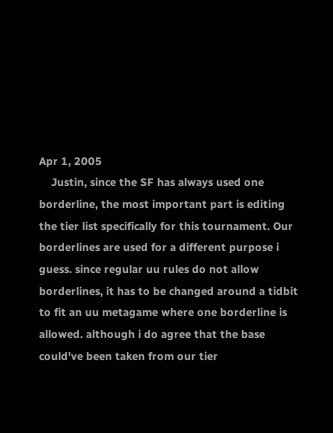Apr 1, 2005
    Justin, since the SF has always used one borderline, the most important part is editing the tier list specifically for this tournament. Our borderlines are used for a different purpose i guess. since regular uu rules do not allow borderlines, it has to be changed around a tidbit to fit an uu metagame where one borderline is allowed. although i do agree that the base could've been taken from our tier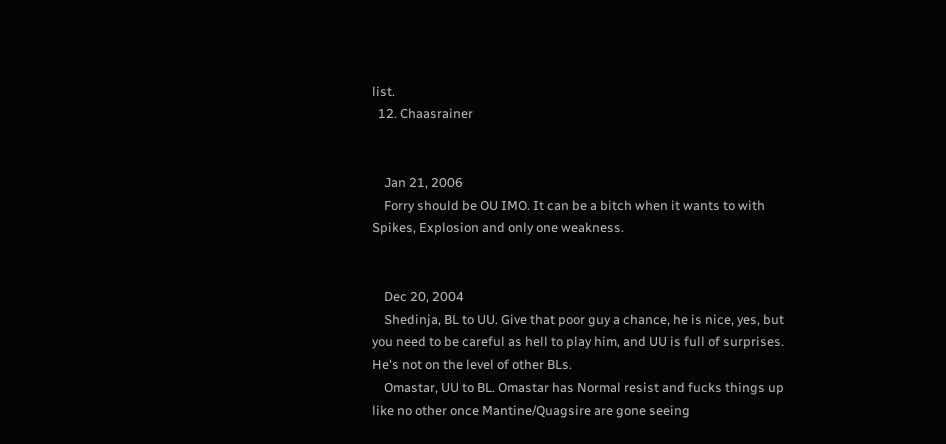list.
  12. Chaasrainer


    Jan 21, 2006
    Forry should be OU IMO. It can be a bitch when it wants to with Spikes, Explosion and only one weakness.


    Dec 20, 2004
    Shedinja, BL to UU. Give that poor guy a chance, he is nice, yes, but you need to be careful as hell to play him, and UU is full of surprises. He's not on the level of other BLs.
    Omastar, UU to BL. Omastar has Normal resist and fucks things up like no other once Mantine/Quagsire are gone seeing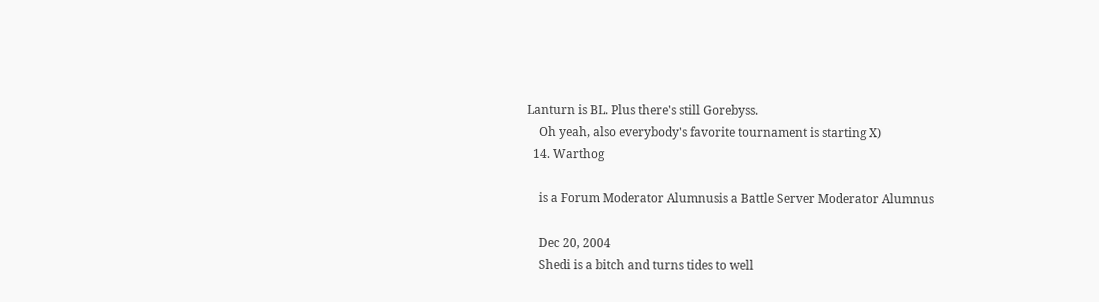Lanturn is BL. Plus there's still Gorebyss.
    Oh yeah, also everybody's favorite tournament is starting X)
  14. Warthog

    is a Forum Moderator Alumnusis a Battle Server Moderator Alumnus

    Dec 20, 2004
    Shedi is a bitch and turns tides to well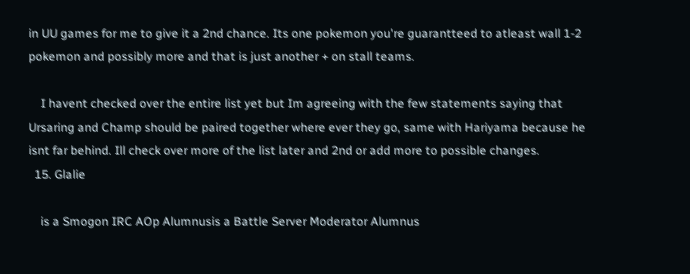in UU games for me to give it a 2nd chance. Its one pokemon you're guarantteed to atleast wall 1-2 pokemon and possibly more and that is just another + on stall teams.

    I havent checked over the entire list yet but Im agreeing with the few statements saying that Ursaring and Champ should be paired together where ever they go, same with Hariyama because he isnt far behind. Ill check over more of the list later and 2nd or add more to possible changes.
  15. Glalie

    is a Smogon IRC AOp Alumnusis a Battle Server Moderator Alumnus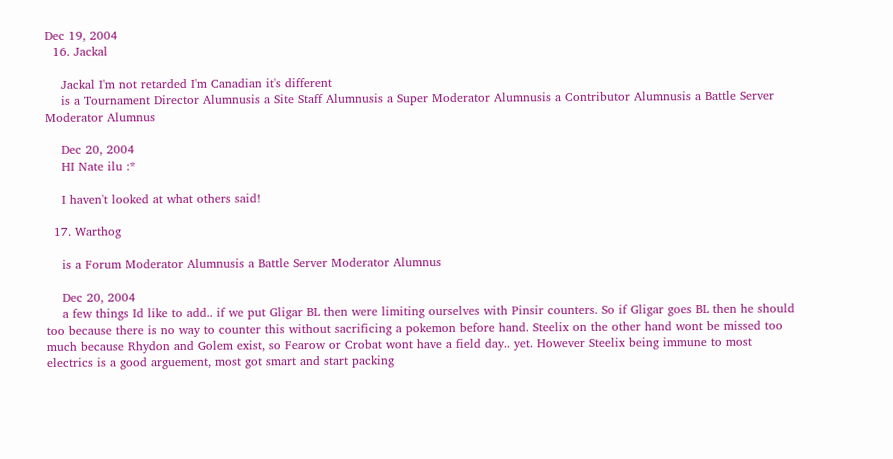Dec 19, 2004
  16. Jackal

    Jackal I'm not retarded I'm Canadian it's different
    is a Tournament Director Alumnusis a Site Staff Alumnusis a Super Moderator Alumnusis a Contributor Alumnusis a Battle Server Moderator Alumnus

    Dec 20, 2004
    HI Nate ilu :*

    I haven't looked at what others said!

  17. Warthog

    is a Forum Moderator Alumnusis a Battle Server Moderator Alumnus

    Dec 20, 2004
    a few things Id like to add.. if we put Gligar BL then were limiting ourselves with Pinsir counters. So if Gligar goes BL then he should too because there is no way to counter this without sacrificing a pokemon before hand. Steelix on the other hand wont be missed too much because Rhydon and Golem exist, so Fearow or Crobat wont have a field day.. yet. However Steelix being immune to most electrics is a good arguement, most got smart and start packing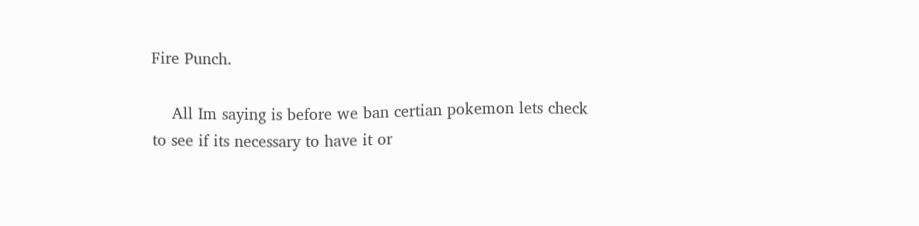Fire Punch.

    All Im saying is before we ban certian pokemon lets check to see if its necessary to have it or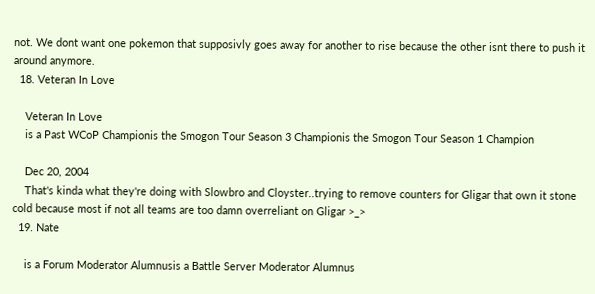not. We dont want one pokemon that supposivly goes away for another to rise because the other isnt there to push it around anymore.
  18. Veteran In Love

    Veteran In Love
    is a Past WCoP Championis the Smogon Tour Season 3 Championis the Smogon Tour Season 1 Champion

    Dec 20, 2004
    That's kinda what they're doing with Slowbro and Cloyster..trying to remove counters for Gligar that own it stone cold because most if not all teams are too damn overreliant on Gligar >_>
  19. Nate

    is a Forum Moderator Alumnusis a Battle Server Moderator Alumnus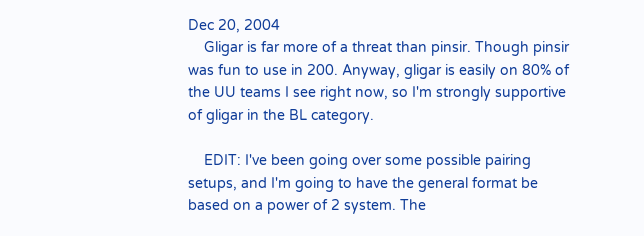Dec 20, 2004
    Gligar is far more of a threat than pinsir. Though pinsir was fun to use in 200. Anyway, gligar is easily on 80% of the UU teams I see right now, so I'm strongly supportive of gligar in the BL category.

    EDIT: I've been going over some possible pairing setups, and I'm going to have the general format be based on a power of 2 system. The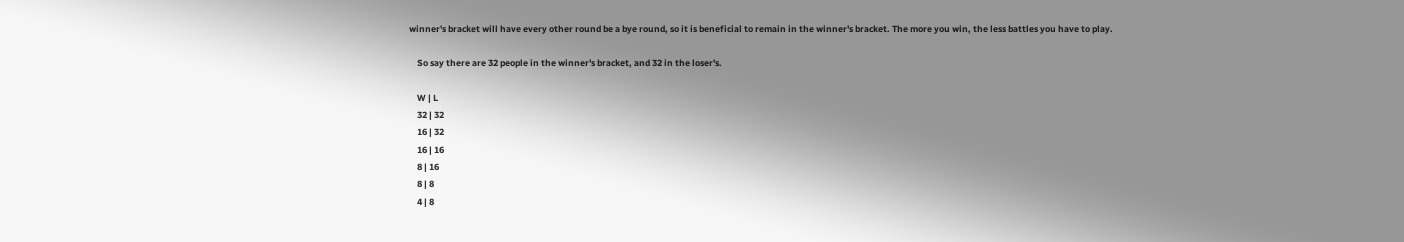winner's bracket will have every other round be a bye round, so it is beneficial to remain in the winner's bracket. The more you win, the less battles you have to play.

    So say there are 32 people in the winner's bracket, and 32 in the loser's.

    W | L
    32 | 32
    16 | 32
    16 | 16
    8 | 16
    8 | 8
    4 | 8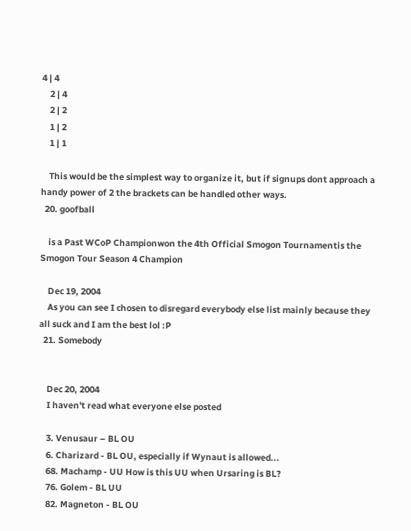4 | 4
    2 | 4
    2 | 2
    1 | 2
    1 | 1

    This would be the simplest way to organize it, but if signups dont approach a handy power of 2 the brackets can be handled other ways.
  20. goofball

    is a Past WCoP Championwon the 4th Official Smogon Tournamentis the Smogon Tour Season 4 Champion

    Dec 19, 2004
    As you can see I chosen to disregard everybody else list mainly because they all suck and I am the best lol :P
  21. Somebody


    Dec 20, 2004
    I haven't read what everyone else posted

    3. Venusaur – BL OU
    6. Charizard - BL OU, especially if Wynaut is allowed...
    68. Machamp - UU How is this UU when Ursaring is BL?
    76. Golem - BL UU
    82. Magneton - BL OU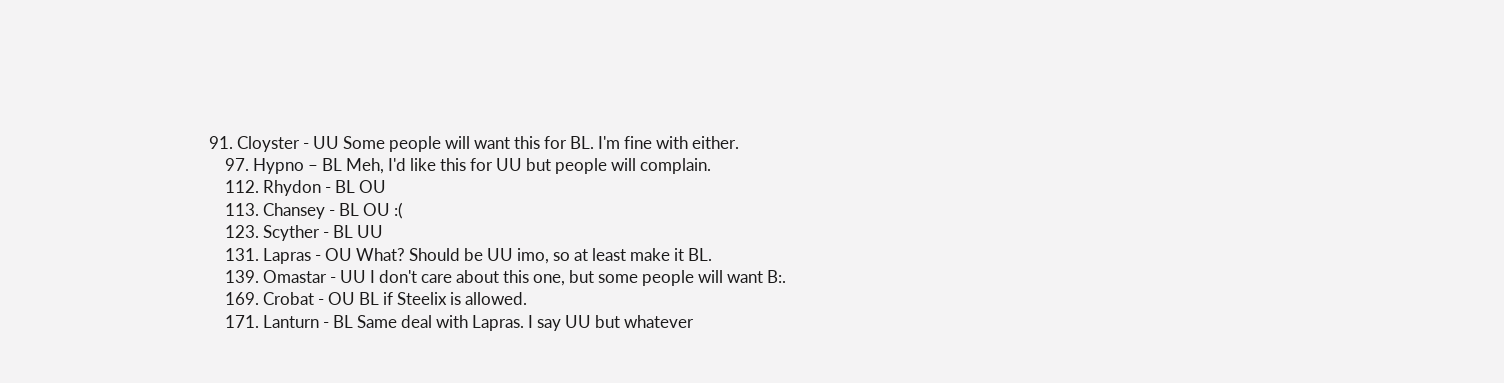91. Cloyster - UU Some people will want this for BL. I'm fine with either.
    97. Hypno – BL Meh, I'd like this for UU but people will complain.
    112. Rhydon - BL OU
    113. Chansey - BL OU :(
    123. Scyther - BL UU
    131. Lapras - OU What? Should be UU imo, so at least make it BL.
    139. Omastar - UU I don't care about this one, but some people will want B:.
    169. Crobat - OU BL if Steelix is allowed.
    171. Lanturn - BL Same deal with Lapras. I say UU but whatever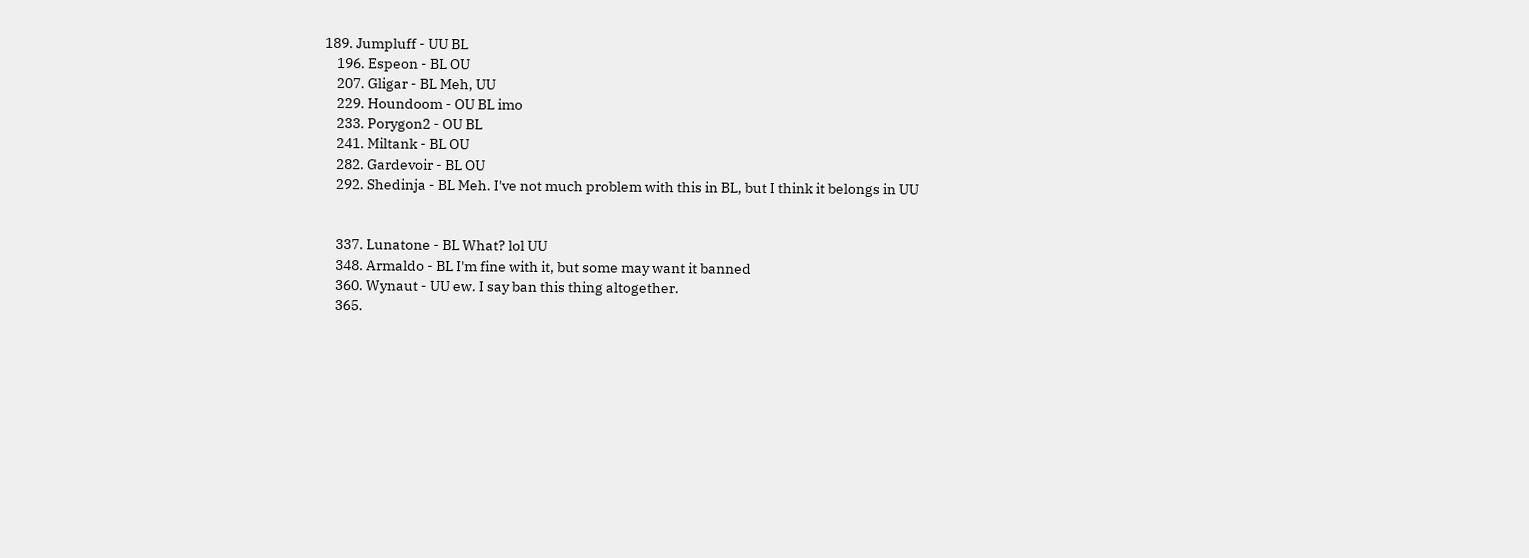189. Jumpluff - UU BL
    196. Espeon - BL OU
    207. Gligar - BL Meh, UU
    229. Houndoom - OU BL imo
    233. Porygon2 - OU BL
    241. Miltank - BL OU
    282. Gardevoir - BL OU
    292. Shedinja - BL Meh. I've not much problem with this in BL, but I think it belongs in UU


    337. Lunatone - BL What? lol UU
    348. Armaldo - BL I'm fine with it, but some may want it banned
    360. Wynaut - UU ew. I say ban this thing altogether.
    365.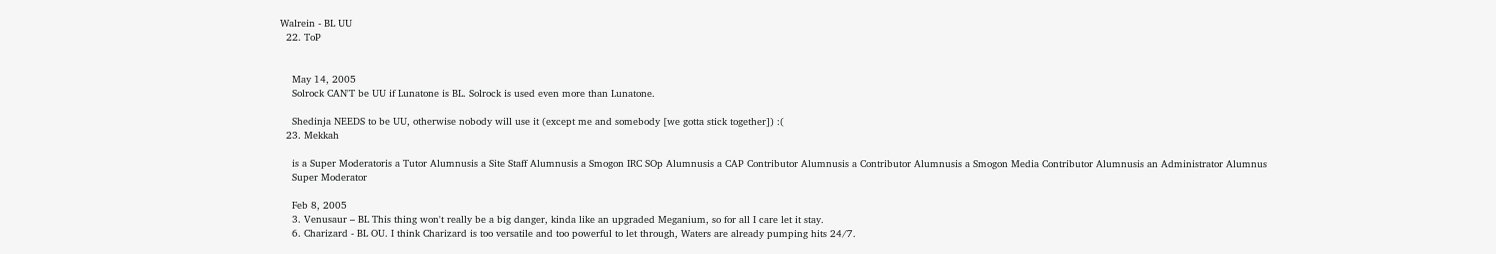Walrein - BL UU
  22. ToP


    May 14, 2005
    Solrock CAN'T be UU if Lunatone is BL. Solrock is used even more than Lunatone.

    Shedinja NEEDS to be UU, otherwise nobody will use it (except me and somebody [we gotta stick together]) :(
  23. Mekkah

    is a Super Moderatoris a Tutor Alumnusis a Site Staff Alumnusis a Smogon IRC SOp Alumnusis a CAP Contributor Alumnusis a Contributor Alumnusis a Smogon Media Contributor Alumnusis an Administrator Alumnus
    Super Moderator

    Feb 8, 2005
    3. Venusaur – BL This thing won't really be a big danger, kinda like an upgraded Meganium, so for all I care let it stay.
    6. Charizard - BL OU. I think Charizard is too versatile and too powerful to let through, Waters are already pumping hits 24/7.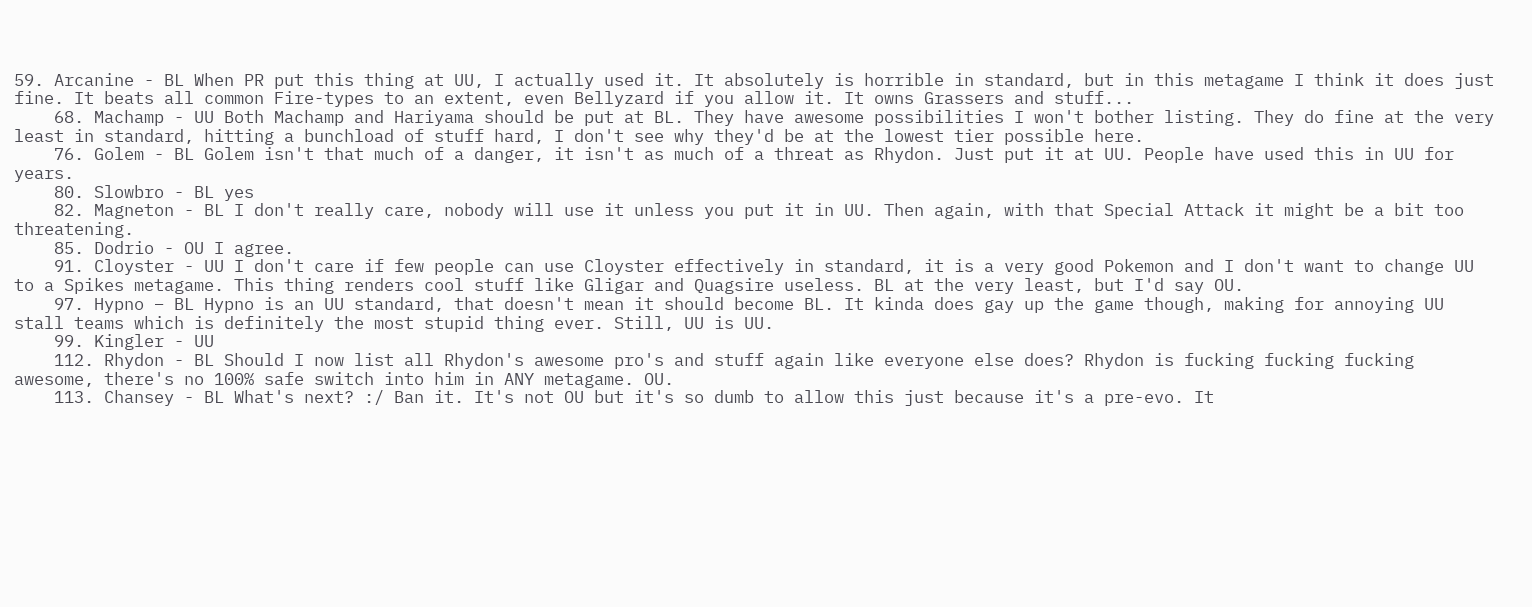59. Arcanine - BL When PR put this thing at UU, I actually used it. It absolutely is horrible in standard, but in this metagame I think it does just fine. It beats all common Fire-types to an extent, even Bellyzard if you allow it. It owns Grassers and stuff...
    68. Machamp - UU Both Machamp and Hariyama should be put at BL. They have awesome possibilities I won't bother listing. They do fine at the very least in standard, hitting a bunchload of stuff hard, I don't see why they'd be at the lowest tier possible here.
    76. Golem - BL Golem isn't that much of a danger, it isn't as much of a threat as Rhydon. Just put it at UU. People have used this in UU for years.
    80. Slowbro - BL yes
    82. Magneton - BL I don't really care, nobody will use it unless you put it in UU. Then again, with that Special Attack it might be a bit too threatening.
    85. Dodrio - OU I agree.
    91. Cloyster - UU I don't care if few people can use Cloyster effectively in standard, it is a very good Pokemon and I don't want to change UU to a Spikes metagame. This thing renders cool stuff like Gligar and Quagsire useless. BL at the very least, but I'd say OU.
    97. Hypno – BL Hypno is an UU standard, that doesn't mean it should become BL. It kinda does gay up the game though, making for annoying UU stall teams which is definitely the most stupid thing ever. Still, UU is UU.
    99. Kingler - UU
    112. Rhydon - BL Should I now list all Rhydon's awesome pro's and stuff again like everyone else does? Rhydon is fucking fucking fucking awesome, there's no 100% safe switch into him in ANY metagame. OU.
    113. Chansey - BL What's next? :/ Ban it. It's not OU but it's so dumb to allow this just because it's a pre-evo. It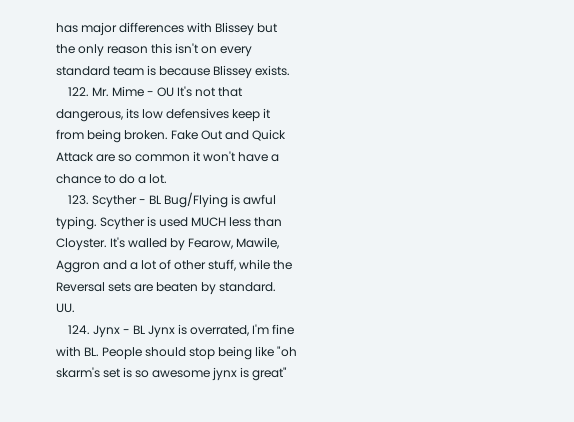has major differences with Blissey but the only reason this isn't on every standard team is because Blissey exists.
    122. Mr. Mime - OU It's not that dangerous, its low defensives keep it from being broken. Fake Out and Quick Attack are so common it won't have a chance to do a lot.
    123. Scyther - BL Bug/Flying is awful typing. Scyther is used MUCH less than Cloyster. It's walled by Fearow, Mawile, Aggron and a lot of other stuff, while the Reversal sets are beaten by standard. UU.
    124. Jynx - BL Jynx is overrated, I'm fine with BL. People should stop being like "oh skarm's set is so awesome jynx is great"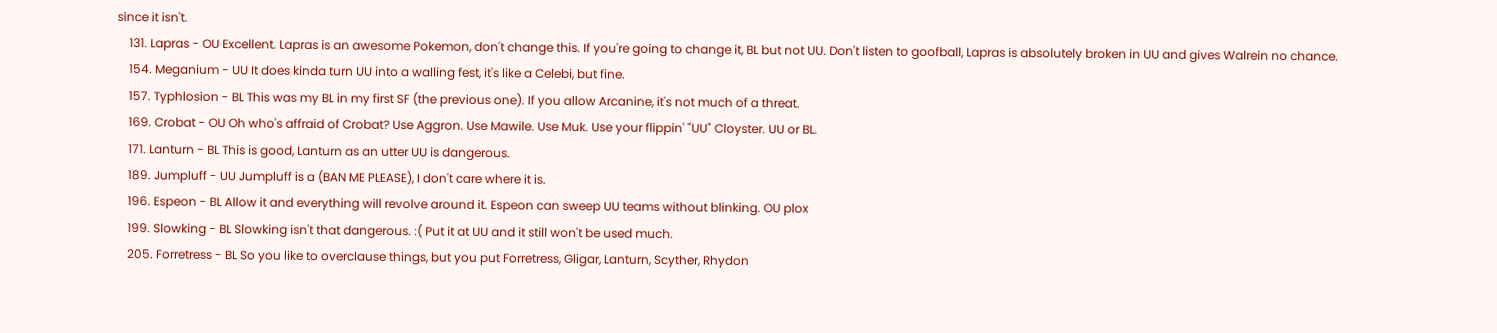since it isn't.
    131. Lapras - OU Excellent. Lapras is an awesome Pokemon, don't change this. If you're going to change it, BL but not UU. Don't listen to goofball, Lapras is absolutely broken in UU and gives Walrein no chance.
    154. Meganium - UU It does kinda turn UU into a walling fest, it's like a Celebi, but fine.
    157. Typhlosion - BL This was my BL in my first SF (the previous one). If you allow Arcanine, it's not much of a threat.
    169. Crobat - OU Oh who's affraid of Crobat? Use Aggron. Use Mawile. Use Muk. Use your flippin' "UU" Cloyster. UU or BL.
    171. Lanturn - BL This is good, Lanturn as an utter UU is dangerous.
    189. Jumpluff - UU Jumpluff is a (BAN ME PLEASE), I don't care where it is.
    196. Espeon - BL Allow it and everything will revolve around it. Espeon can sweep UU teams without blinking. OU plox
    199. Slowking - BL Slowking isn't that dangerous. :( Put it at UU and it still won't be used much.
    205. Forretress - BL So you like to overclause things, but you put Forretress, Gligar, Lanturn, Scyther, Rhydon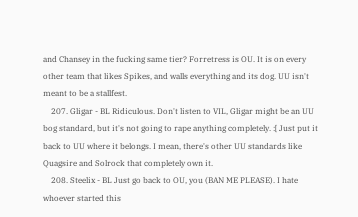and Chansey in the fucking same tier? Forretress is OU. It is on every other team that likes Spikes, and walls everything and its dog. UU isn't meant to be a stallfest.
    207. Gligar - BL Ridiculous. Don't listen to VIL, Gligar might be an UU bog standard, but it's not going to rape anything completely. :[ Just put it back to UU where it belongs. I mean, there's other UU standards like Quagsire and Solrock that completely own it.
    208. Steelix - BL Just go back to OU, you (BAN ME PLEASE). I hate whoever started this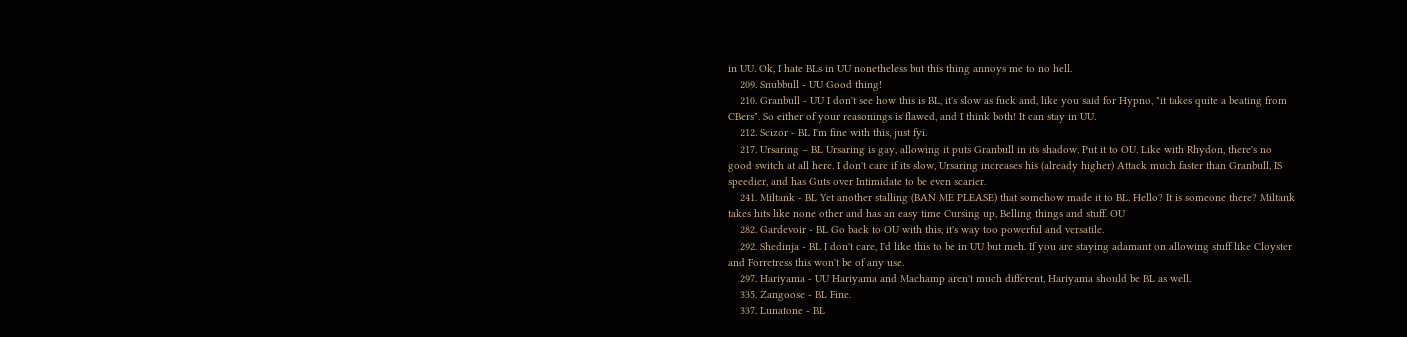in UU. Ok, I hate BLs in UU nonetheless but this thing annoys me to no hell.
    209. Snubbull - UU Good thing!
    210. Granbull - UU I don't see how this is BL, it's slow as fuck and, like you said for Hypno, "it takes quite a beating from CBers". So either of your reasonings is flawed, and I think both! It can stay in UU.
    212. Scizor - BL I'm fine with this, just fyi.
    217. Ursaring – BL Ursaring is gay, allowing it puts Granbull in its shadow. Put it to OU. Like with Rhydon, there's no good switch at all here. I don't care if its slow, Ursaring increases his (already higher) Attack much faster than Granbull, IS speedier, and has Guts over Intimidate to be even scarier.
    241. Miltank - BL Yet another stalling (BAN ME PLEASE) that somehow made it to BL. Hello? It is someone there? Miltank takes hits like none other and has an easy time Cursing up, Belling things and stuff. OU
    282. Gardevoir - BL Go back to OU with this, it's way too powerful and versatile.
    292. Shedinja - BL I don't care, I'd like this to be in UU but meh. If you are staying adamant on allowing stuff like Cloyster and Forretress this won't be of any use.
    297. Hariyama - UU Hariyama and Machamp aren't much different, Hariyama should be BL as well.
    335. Zangoose - BL Fine.
    337. Lunatone - BL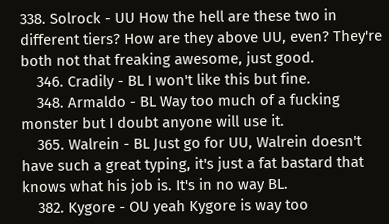338. Solrock - UU How the hell are these two in different tiers? How are they above UU, even? They're both not that freaking awesome, just good.
    346. Cradily - BL I won't like this but fine.
    348. Armaldo - BL Way too much of a fucking monster but I doubt anyone will use it.
    365. Walrein - BL Just go for UU, Walrein doesn't have such a great typing, it's just a fat bastard that knows what his job is. It's in no way BL.
    382. Kygore - OU yeah Kygore is way too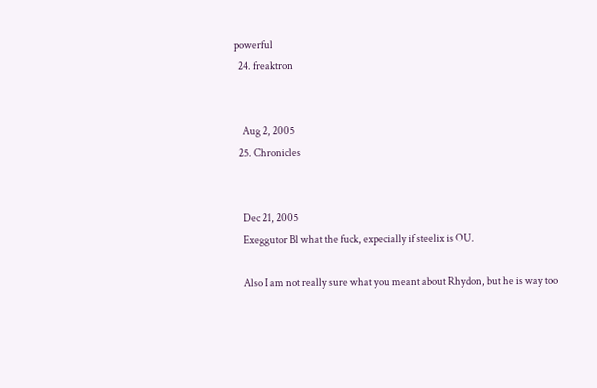powerful
  24. freaktron


    Aug 2, 2005
  25. Chronicles


    Dec 21, 2005
    Exeggutor Bl what the fuck, expecially if steelix is OU.

    Also I am not really sure what you meant about Rhydon, but he is way too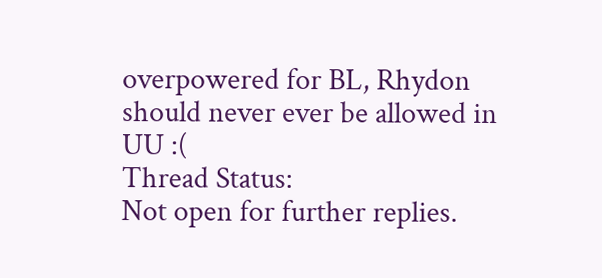overpowered for BL, Rhydon should never ever be allowed in UU :(
Thread Status:
Not open for further replies.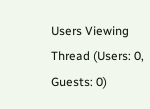Users Viewing Thread (Users: 0, Guests: 0)